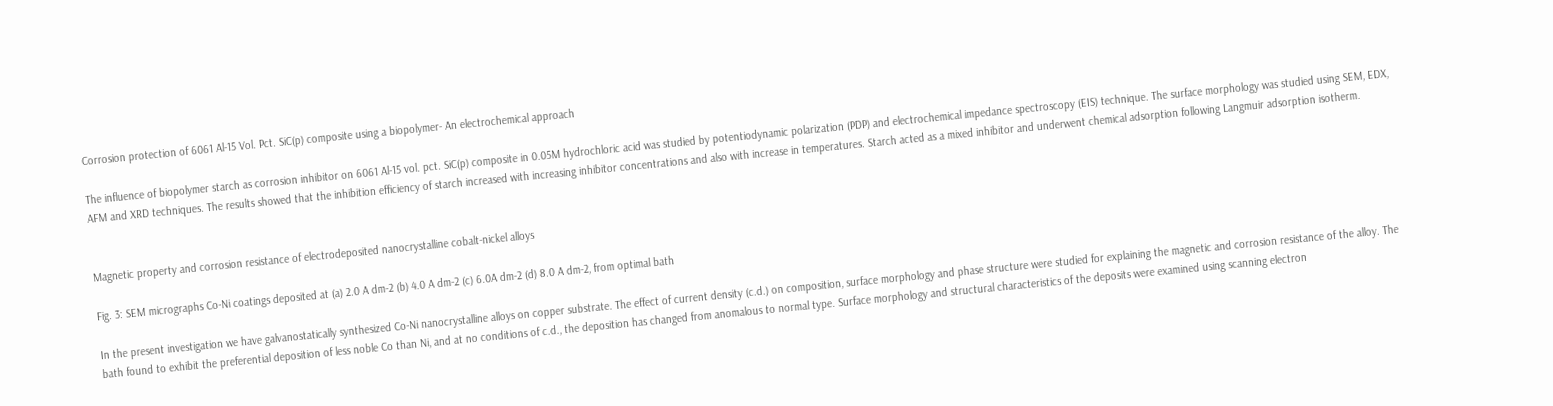Corrosion protection of 6061 Al-15 Vol. Pct. SiC(p) composite using a biopolymer- An electrochemical approach

The influence of biopolymer starch as corrosion inhibitor on 6061 Al-15 vol. pct. SiC(p) composite in 0.05M hydrochloric acid was studied by potentiodynamic polarization (PDP) and electrochemical impedance spectroscopy (EIS) technique. The surface morphology was studied using SEM, EDX, AFM and XRD techniques. The results showed that the inhibition efficiency of starch increased with increasing inhibitor concentrations and also with increase in temperatures. Starch acted as a mixed inhibitor and underwent chemical adsorption following Langmuir adsorption isotherm.


Magnetic property and corrosion resistance of electrodeposited nanocrystalline cobalt-nickel alloys

Fig. 3: SEM micrographs Co-Ni coatings deposited at (a) 2.0 A dm-2 (b) 4.0 A dm-2 (c) 6.0A dm-2 (d) 8.0 A dm-2, from optimal bath

In the present investigation we have galvanostatically synthesized Co-Ni nanocrystalline alloys on copper substrate. The effect of current density (c.d.) on composition, surface morphology and phase structure were studied for explaining the magnetic and corrosion resistance of the alloy. The bath found to exhibit the preferential deposition of less noble Co than Ni, and at no conditions of c.d., the deposition has changed from anomalous to normal type. Surface morphology and structural characteristics of the deposits were examined using scanning electron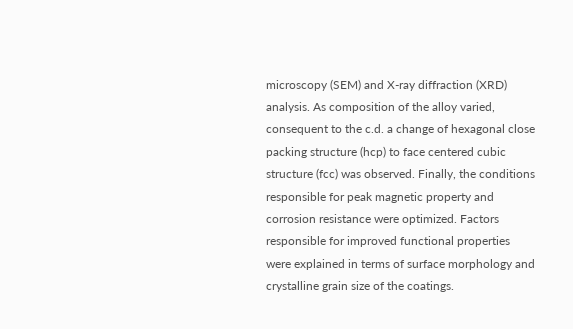microscopy (SEM) and X-ray diffraction (XRD) analysis. As composition of the alloy varied, consequent to the c.d. a change of hexagonal close packing structure (hcp) to face centered cubic structure (fcc) was observed. Finally, the conditions responsible for peak magnetic property and corrosion resistance were optimized. Factors responsible for improved functional properties were explained in terms of surface morphology and crystalline grain size of the coatings.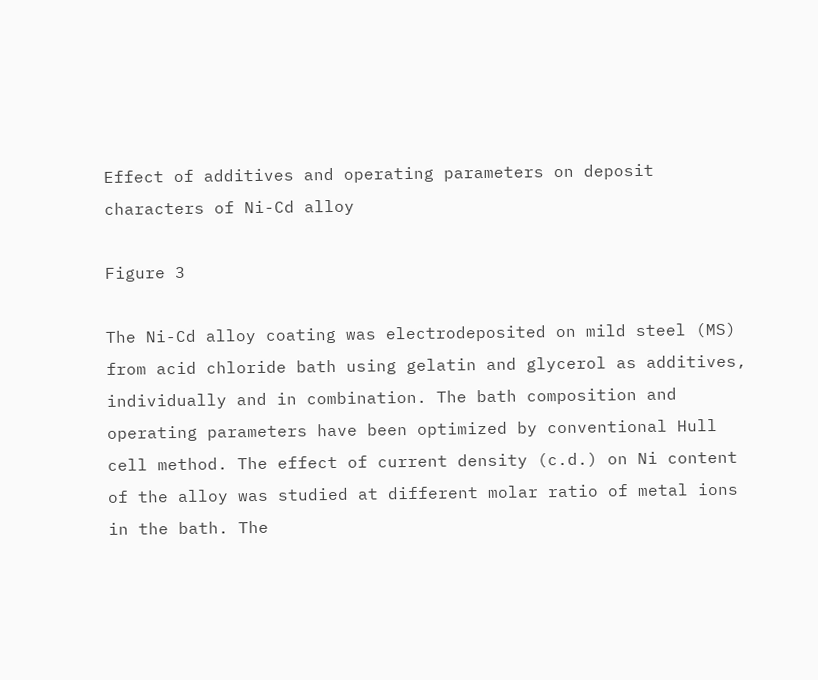Effect of additives and operating parameters on deposit characters of Ni-Cd alloy

Figure 3

The Ni-Cd alloy coating was electrodeposited on mild steel (MS) from acid chloride bath using gelatin and glycerol as additives, individually and in combination. The bath composition and operating parameters have been optimized by conventional Hull cell method. The effect of current density (c.d.) on Ni content of the alloy was studied at different molar ratio of metal ions in the bath. The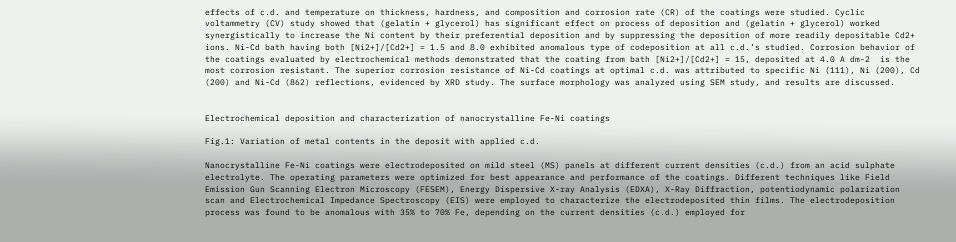effects of c.d. and temperature on thickness, hardness, and composition and corrosion rate (CR) of the coatings were studied. Cyclic voltammetry (CV) study showed that (gelatin + glycerol) has significant effect on process of deposition and (gelatin + glycerol) worked synergistically to increase the Ni content by their preferential deposition and by suppressing the deposition of more readily depositable Cd2+ ions. Ni-Cd bath having both [Ni2+]/[Cd2+] = 1.5 and 8.0 exhibited anomalous type of codeposition at all c.d.’s studied. Corrosion behavior of the coatings evaluated by electrochemical methods demonstrated that the coating from bath [Ni2+]/[Cd2+] = 15, deposited at 4.0 A dm-2  is the most corrosion resistant. The superior corrosion resistance of Ni-Cd coatings at optimal c.d. was attributed to specific Ni (111), Ni (200), Cd (200) and Ni-Cd (862) reflections, evidenced by XRD study. The surface morphology was analyzed using SEM study, and results are discussed.


Electrochemical deposition and characterization of nanocrystalline Fe-Ni coatings

Fig.1: Variation of metal contents in the deposit with applied c.d.

Nanocrystalline Fe-Ni coatings were electrodeposited on mild steel (MS) panels at different current densities (c.d.) from an acid sulphate electrolyte. The operating parameters were optimized for best appearance and performance of the coatings. Different techniques like Field Emission Gun Scanning Electron Microscopy (FESEM), Energy Dispersive X-ray Analysis (EDXA), X-Ray Diffraction, potentiodynamic polarization scan and Electrochemical Impedance Spectroscopy (EIS) were employed to characterize the electrodeposited thin films. The electrodeposition process was found to be anomalous with 35% to 70% Fe, depending on the current densities (c.d.) employed for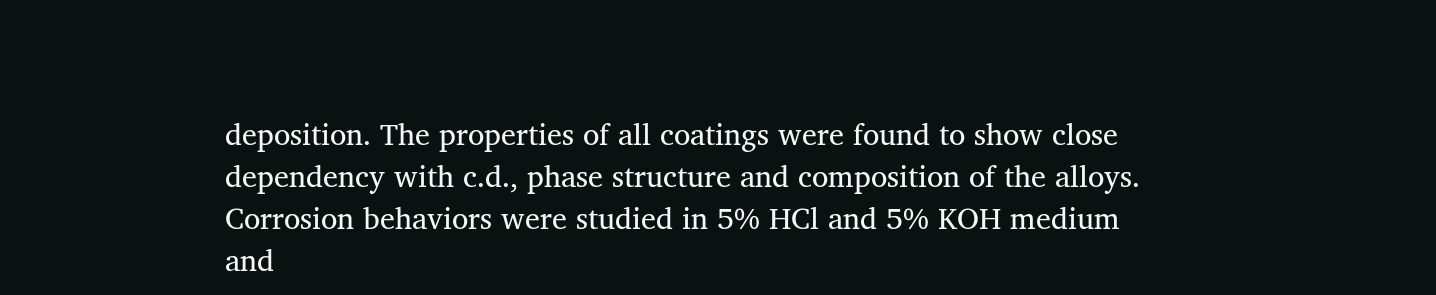deposition. The properties of all coatings were found to show close dependency with c.d., phase structure and composition of the alloys. Corrosion behaviors were studied in 5% HCl and 5% KOH medium and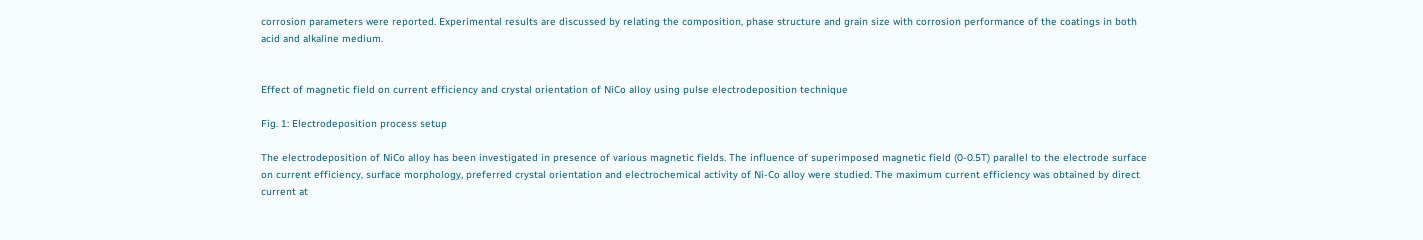corrosion parameters were reported. Experimental results are discussed by relating the composition, phase structure and grain size with corrosion performance of the coatings in both acid and alkaline medium.


Effect of magnetic field on current efficiency and crystal orientation of NiCo alloy using pulse electrodeposition technique

Fig. 1: Electrodeposition process setup

The electrodeposition of NiCo alloy has been investigated in presence of various magnetic fields. The influence of superimposed magnetic field (0-0.5T) parallel to the electrode surface on current efficiency, surface morphology, preferred crystal orientation and electrochemical activity of Ni-Co alloy were studied. The maximum current efficiency was obtained by direct current at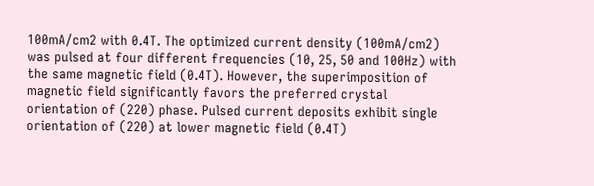100mA/cm2 with 0.4T. The optimized current density (100mA/cm2) was pulsed at four different frequencies (10, 25, 50 and 100Hz) with the same magnetic field (0.4T). However, the superimposition of magnetic field significantly favors the preferred crystal orientation of (220) phase. Pulsed current deposits exhibit single orientation of (220) at lower magnetic field (0.4T)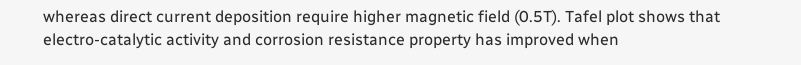whereas direct current deposition require higher magnetic field (0.5T). Tafel plot shows that electro-catalytic activity and corrosion resistance property has improved when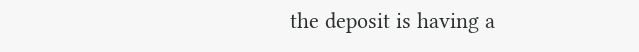the deposit is having a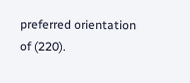preferred orientation of (220).